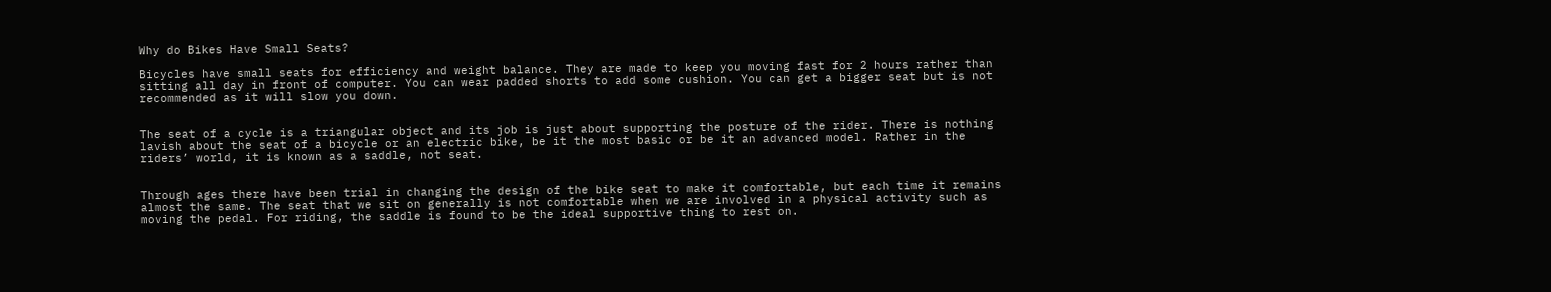Why do Bikes Have Small Seats?

Bicycles have small seats for efficiency and weight balance. They are made to keep you moving fast for 2 hours rather than sitting all day in front of computer. You can wear padded shorts to add some cushion. You can get a bigger seat but is not recommended as it will slow you down.


The seat of a cycle is a triangular object and its job is just about supporting the posture of the rider. There is nothing lavish about the seat of a bicycle or an electric bike, be it the most basic or be it an advanced model. Rather in the riders’ world, it is known as a saddle, not seat.


Through ages there have been trial in changing the design of the bike seat to make it comfortable, but each time it remains almost the same. The seat that we sit on generally is not comfortable when we are involved in a physical activity such as moving the pedal. For riding, the saddle is found to be the ideal supportive thing to rest on.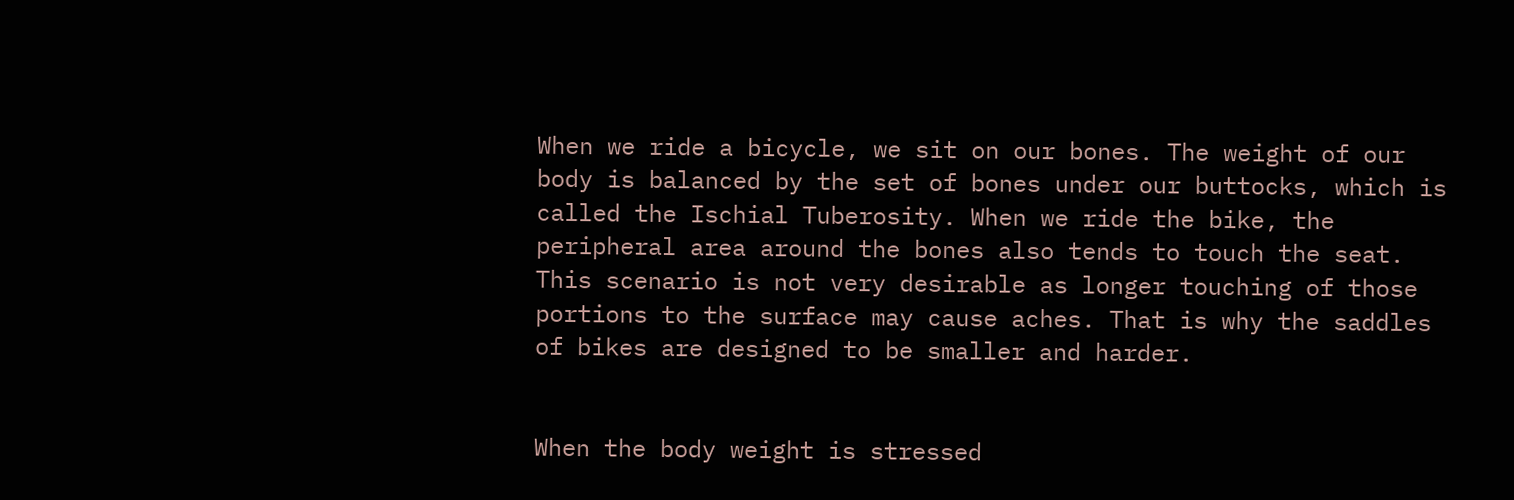When we ride a bicycle, we sit on our bones. The weight of our body is balanced by the set of bones under our buttocks, which is called the Ischial Tuberosity. When we ride the bike, the peripheral area around the bones also tends to touch the seat. This scenario is not very desirable as longer touching of those portions to the surface may cause aches. That is why the saddles of bikes are designed to be smaller and harder.


When the body weight is stressed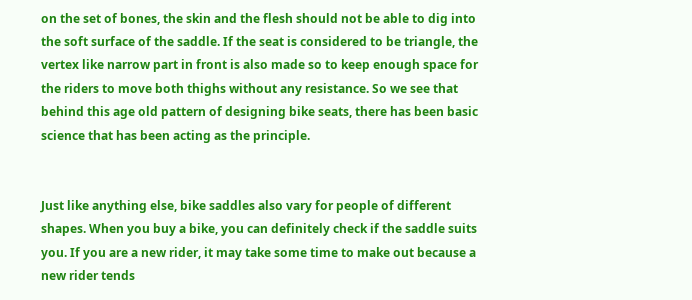on the set of bones, the skin and the flesh should not be able to dig into the soft surface of the saddle. If the seat is considered to be triangle, the vertex like narrow part in front is also made so to keep enough space for the riders to move both thighs without any resistance. So we see that behind this age old pattern of designing bike seats, there has been basic science that has been acting as the principle.


Just like anything else, bike saddles also vary for people of different shapes. When you buy a bike, you can definitely check if the saddle suits you. If you are a new rider, it may take some time to make out because a new rider tends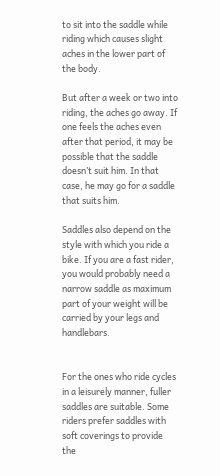to sit into the saddle while riding which causes slight aches in the lower part of the body.

But after a week or two into riding, the aches go away. If one feels the aches even after that period, it may be possible that the saddle doesn’t suit him. In that case, he may go for a saddle that suits him.

Saddles also depend on the style with which you ride a bike. If you are a fast rider, you would probably need a narrow saddle as maximum part of your weight will be carried by your legs and handlebars.


For the ones who ride cycles in a leisurely manner, fuller saddles are suitable. Some riders prefer saddles with soft coverings to provide the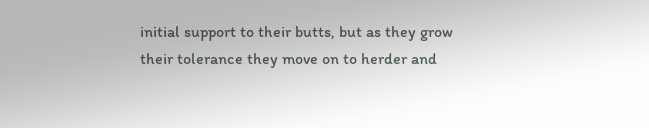initial support to their butts, but as they grow their tolerance they move on to herder and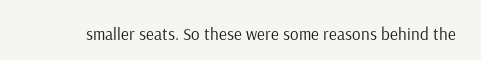smaller seats. So these were some reasons behind the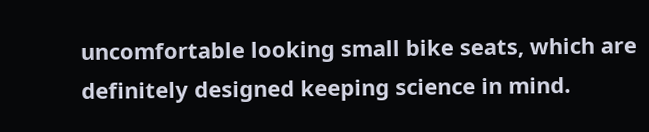uncomfortable looking small bike seats, which are definitely designed keeping science in mind.